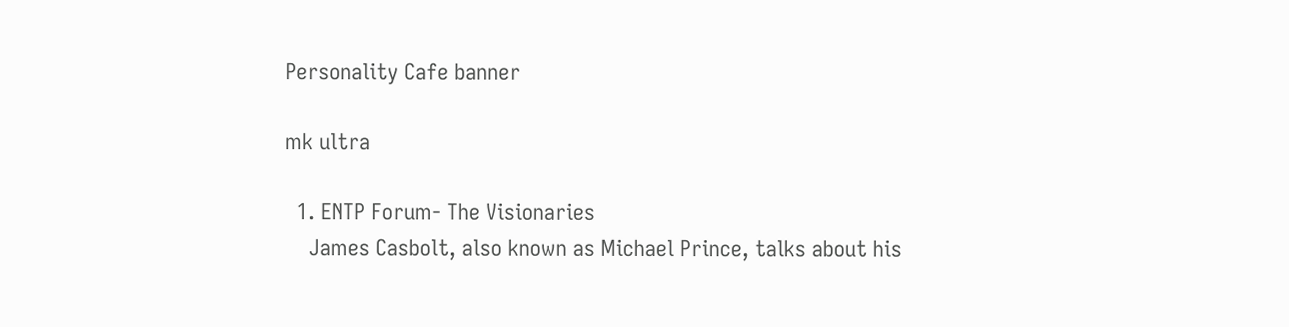Personality Cafe banner

mk ultra

  1. ENTP Forum- The Visionaries
    James Casbolt, also known as Michael Prince, talks about his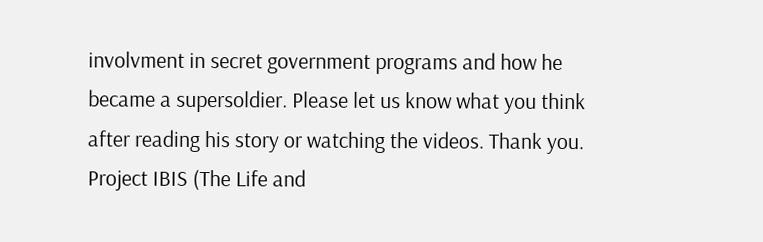involvment in secret government programs and how he became a supersoldier. Please let us know what you think after reading his story or watching the videos. Thank you. Project IBIS (The Life and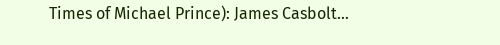Times of Michael Prince): James Casbolt...